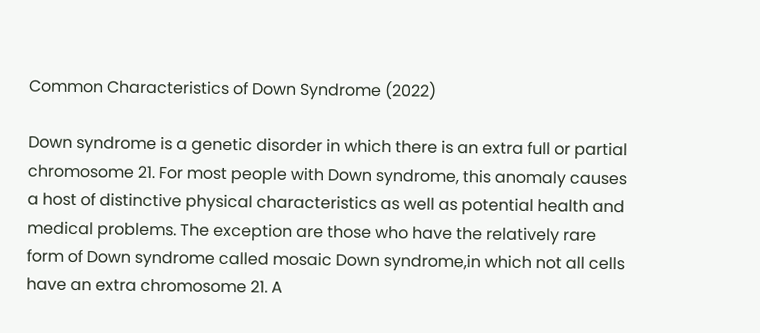Common Characteristics of Down Syndrome (2022)

Down syndrome is a genetic disorder in which there is an extra full or partial chromosome 21. For most people with Down syndrome, this anomaly causes a host of distinctive physical characteristics as well as potential health and medical problems. The exception are those who have the relatively rare form of Down syndrome called mosaic Down syndrome,in which not all cells have an extra chromosome 21. A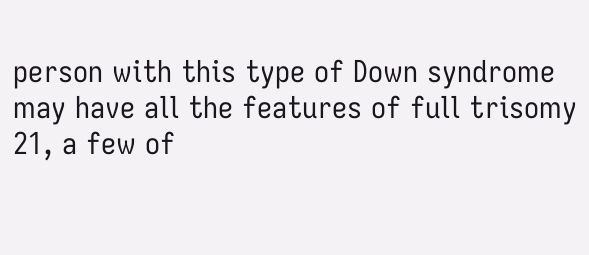person with this type of Down syndrome may have all the features of full trisomy 21, a few of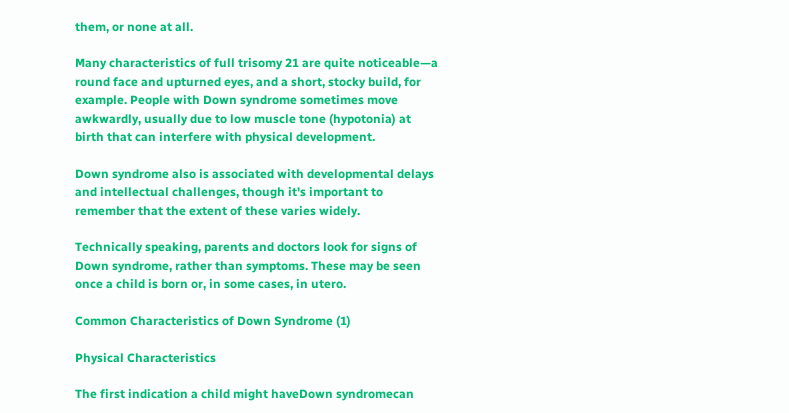them, or none at all.

Many characteristics of full trisomy 21 are quite noticeable—a round face and upturned eyes, and a short, stocky build, for example. People with Down syndrome sometimes move awkwardly, usually due to low muscle tone (hypotonia) at birth that can interfere with physical development.

Down syndrome also is associated with developmental delays and intellectual challenges, though it's important to remember that the extent of these varies widely.

Technically speaking, parents and doctors look for signs of Down syndrome, rather than symptoms. These may be seen once a child is born or, in some cases, in utero.

Common Characteristics of Down Syndrome (1)

Physical Characteristics

The first indication a child might haveDown syndromecan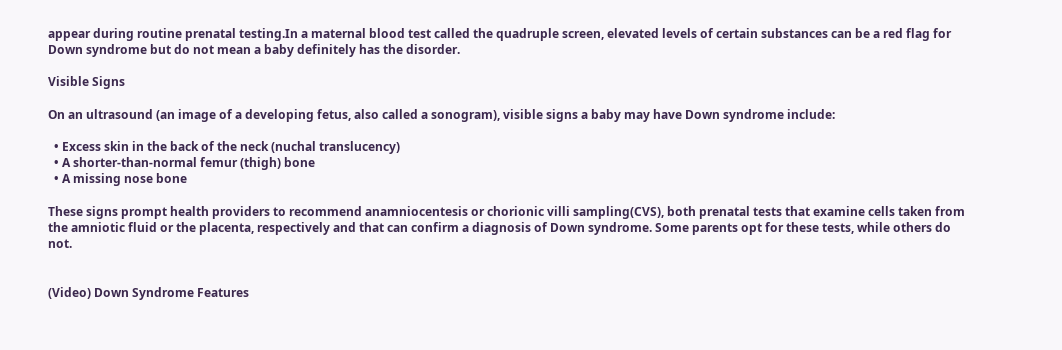appear during routine prenatal testing.In a maternal blood test called the quadruple screen, elevated levels of certain substances can be a red flag for Down syndrome but do not mean a baby definitely has the disorder.

Visible Signs

On an ultrasound (an image of a developing fetus, also called a sonogram), visible signs a baby may have Down syndrome include:

  • Excess skin in the back of the neck (nuchal translucency)
  • A shorter-than-normal femur (thigh) bone
  • A missing nose bone

These signs prompt health providers to recommend anamniocentesis or chorionic villi sampling(CVS), both prenatal tests that examine cells taken from the amniotic fluid or the placenta, respectively and that can confirm a diagnosis of Down syndrome. Some parents opt for these tests, while others do not.


(Video) Down Syndrome Features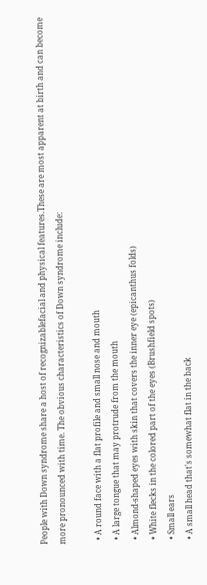People with Down syndrome share a host of recognizablefacial and physical features.These are most apparent at birth and can become more pronounced with time. The obvious characteristics of Down syndrome include:

  • A round face with a flat profile and small nose and mouth
  • A large tongue that may protrude from the mouth
  • Almond-shaped eyes with skin that covers the inner eye (epicanthus folds)
  • White flecks in the colored part of the eyes (Brushfield spots)
  • Small ears
  • A small head that's somewhat flat in the back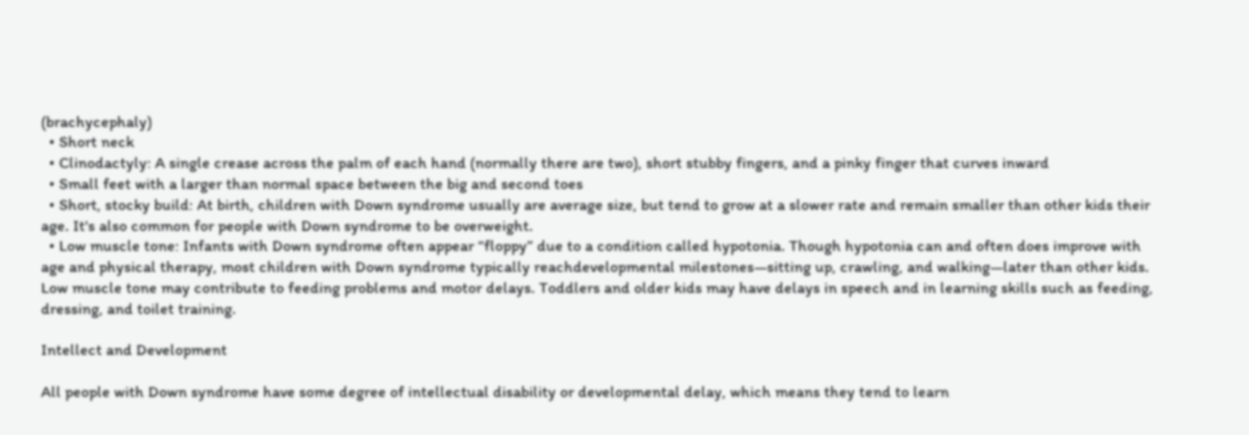(brachycephaly)
  • Short neck
  • Clinodactyly: A single crease across the palm of each hand (normally there are two), short stubby fingers, and a pinky finger that curves inward
  • Small feet with a larger than normal space between the big and second toes
  • Short, stocky build: At birth, children with Down syndrome usually are average size, but tend to grow at a slower rate and remain smaller than other kids their age. It's also common for people with Down syndrome to be overweight.
  • Low muscle tone: Infants with Down syndrome often appear “floppy” due to a condition called hypotonia. Though hypotonia can and often does improve with age and physical therapy, most children with Down syndrome typically reachdevelopmental milestones—sitting up, crawling, and walking—later than other kids. Low muscle tone may contribute to feeding problems and motor delays. Toddlers and older kids may have delays in speech and in learning skills such as feeding, dressing, and toilet training.

Intellect and Development

All people with Down syndrome have some degree of intellectual disability or developmental delay, which means they tend to learn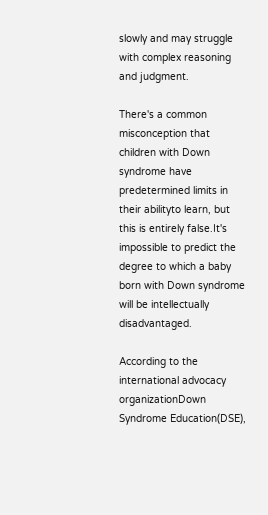slowly and may struggle with complex reasoning and judgment.

There's a common misconception that children with Down syndrome have predetermined limits in their abilityto learn, but this is entirely false.It's impossible to predict the degree to which a baby born with Down syndrome will be intellectually disadvantaged.

According to the international advocacy organizationDown Syndrome Education(DSE),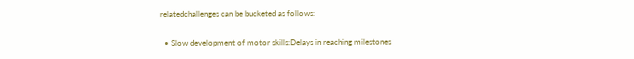relatedchallenges can be bucketed as follows:

  • Slow development of motor skills:Delays in reaching milestones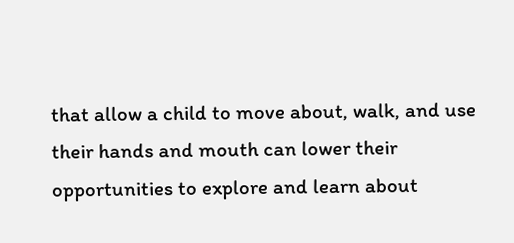that allow a child to move about, walk, and use their hands and mouth can lower their opportunities to explore and learn about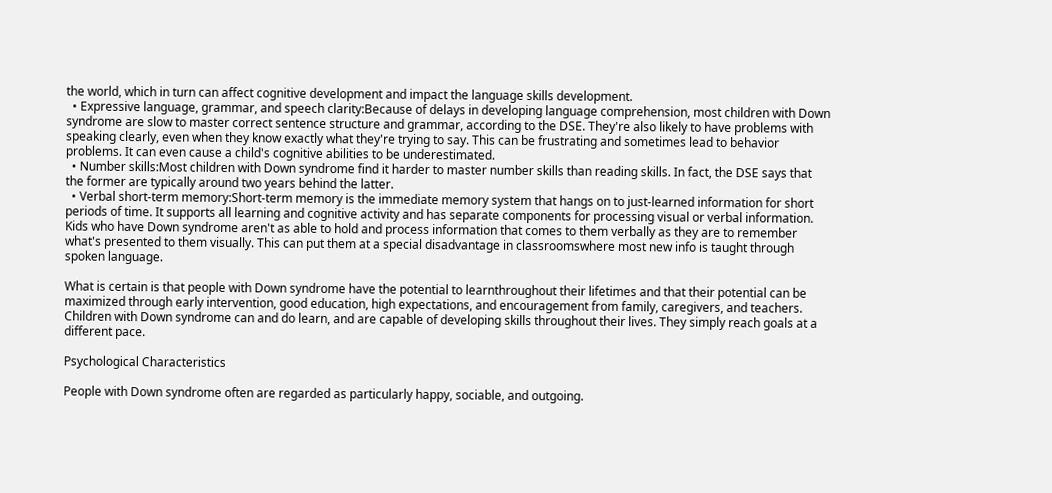the world, which in turn can affect cognitive development and impact the language skills development.
  • Expressive language, grammar, and speech clarity:Because of delays in developing language comprehension, most children with Down syndrome are slow to master correct sentence structure and grammar, according to the DSE. They're also likely to have problems with speaking clearly, even when they know exactly what they're trying to say. This can be frustrating and sometimes lead to behavior problems. It can even cause a child's cognitive abilities to be underestimated.
  • Number skills:Most children with Down syndrome find it harder to master number skills than reading skills. In fact, the DSE says that the former are typically around two years behind the latter.
  • Verbal short-term memory:Short-term memory is the immediate memory system that hangs on to just-learned information for short periods of time. It supports all learning and cognitive activity and has separate components for processing visual or verbal information. Kids who have Down syndrome aren't as able to hold and process information that comes to them verbally as they are to remember what's presented to them visually. This can put them at a special disadvantage in classroomswhere most new info is taught through spoken language.

What is certain is that people with Down syndrome have the potential to learnthroughout their lifetimes and that their potential can be maximized through early intervention, good education, high expectations, and encouragement from family, caregivers, and teachers. Children with Down syndrome can and do learn, and are capable of developing skills throughout their lives. They simply reach goals at a different pace.

Psychological Characteristics

People with Down syndrome often are regarded as particularly happy, sociable, and outgoing.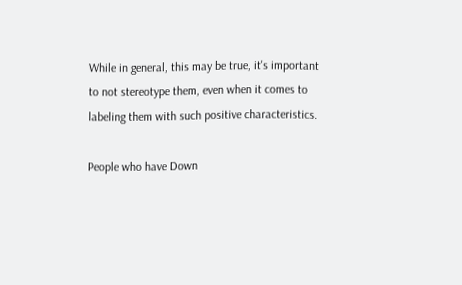While in general, this may be true, it's important to not stereotype them, even when it comes to labeling them with such positive characteristics.

People who have Down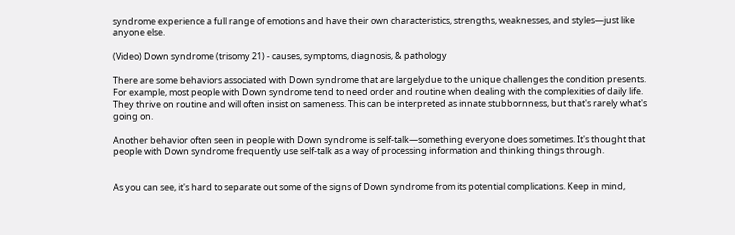syndrome experience a full range of emotions and have their own characteristics, strengths, weaknesses, and styles—just like anyone else.

(Video) Down syndrome (trisomy 21) - causes, symptoms, diagnosis, & pathology

There are some behaviors associated with Down syndrome that are largelydue to the unique challenges the condition presents. For example, most people with Down syndrome tend to need order and routine when dealing with the complexities of daily life. They thrive on routine and will often insist on sameness. This can be interpreted as innate stubbornness, but that's rarely what's going on.

Another behavior often seen in people with Down syndrome is self-talk—something everyone does sometimes. It's thought that people with Down syndrome frequently use self-talk as a way of processing information and thinking things through.


As you can see, it's hard to separate out some of the signs of Down syndrome from its potential complications. Keep in mind,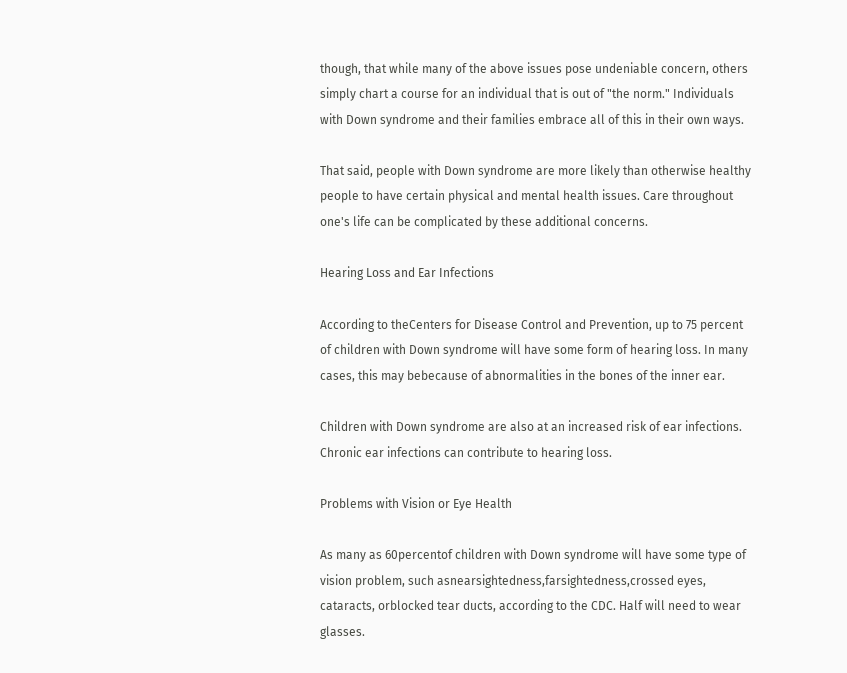though, that while many of the above issues pose undeniable concern, others simply chart a course for an individual that is out of "the norm." Individuals with Down syndrome and their families embrace all of this in their own ways.

That said, people with Down syndrome are more likely than otherwise healthy people to have certain physical and mental health issues. Care throughout one's life can be complicated by these additional concerns.

Hearing Loss and Ear Infections

According to theCenters for Disease Control and Prevention, up to 75 percent of children with Down syndrome will have some form of hearing loss. In many cases, this may bebecause of abnormalities in the bones of the inner ear.

Children with Down syndrome are also at an increased risk of ear infections. Chronic ear infections can contribute to hearing loss.

Problems with Vision or Eye Health

As many as 60percentof children with Down syndrome will have some type of vision problem, such asnearsightedness,farsightedness,crossed eyes, cataracts, orblocked tear ducts, according to the CDC. Half will need to wear glasses.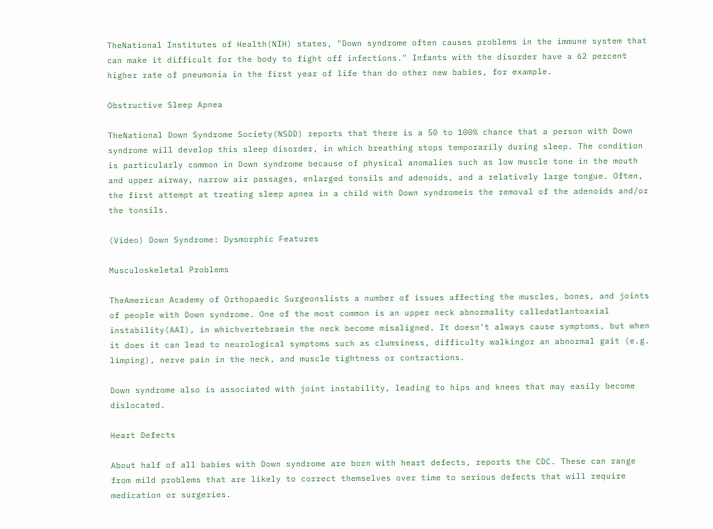TheNational Institutes of Health(NIH) states, "Down syndrome often causes problems in the immune system that can make it difficult for the body to fight off infections." Infants with the disorder have a 62 percent higher rate of pneumonia in the first year of life than do other new babies, for example.

Obstructive Sleep Apnea

TheNational Down Syndrome Society(NSDD) reports that there is a 50 to 100% chance that a person with Down syndrome will develop this sleep disorder, in which breathing stops temporarily during sleep. The condition is particularly common in Down syndrome because of physical anomalies such as low muscle tone in the mouth and upper airway, narrow air passages, enlarged tonsils and adenoids, and a relatively large tongue. Often, the first attempt at treating sleep apnea in a child with Down syndromeis the removal of the adenoids and/or the tonsils.

(Video) Down Syndrome: Dysmorphic Features

Musculoskeletal Problems

TheAmerican Academy of Orthopaedic Surgeonslists a number of issues affecting the muscles, bones, and joints of people with Down syndrome. One of the most common is an upper neck abnormality calledatlantoaxial instability(AAI), in whichvertebraein the neck become misaligned. It doesn't always cause symptoms, but when it does it can lead to neurological symptoms such as clumsiness, difficulty walkingor an abnormal gait (e.g. limping), nerve pain in the neck, and muscle tightness or contractions.

Down syndrome also is associated with joint instability, leading to hips and knees that may easily become dislocated.

Heart Defects

About half of all babies with Down syndrome are born with heart defects, reports the CDC. These can range from mild problems that are likely to correct themselves over time to serious defects that will require medication or surgeries.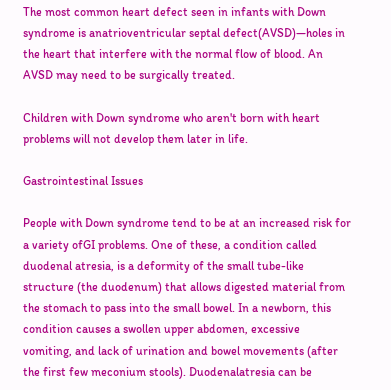The most common heart defect seen in infants with Down syndrome is anatrioventricular septal defect(AVSD)—holes in the heart that interfere with the normal flow of blood. An AVSD may need to be surgically treated.

Children with Down syndrome who aren't born with heart problems will not develop them later in life.

Gastrointestinal Issues

People with Down syndrome tend to be at an increased risk for a variety ofGI problems. One of these, a condition called duodenal atresia, is a deformity of the small tube-like structure (the duodenum) that allows digested material from the stomach to pass into the small bowel. In a newborn, this condition causes a swollen upper abdomen, excessive vomiting, and lack of urination and bowel movements (after the first few meconium stools). Duodenalatresia can be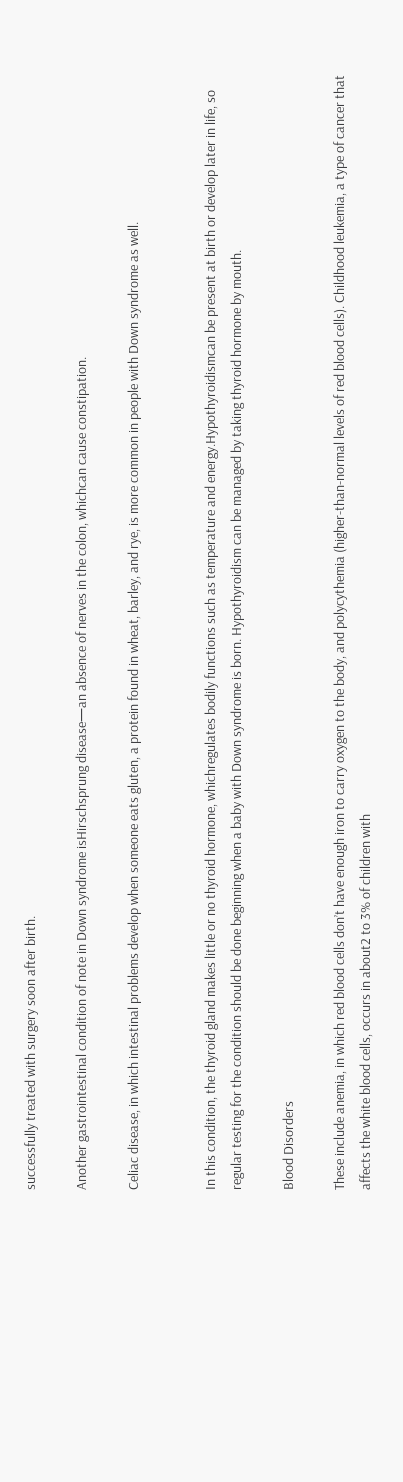successfully treated with surgery soon after birth.

Another gastrointestinal condition of note in Down syndrome isHirschsprung disease—an absence of nerves in the colon, whichcan cause constipation.

Celiac disease, in which intestinal problems develop when someone eats gluten, a protein found in wheat, barley, and rye, is more common in people with Down syndrome as well.


In this condition, the thyroid gland makes little or no thyroid hormone, whichregulates bodily functions such as temperature and energy.Hypothyroidismcan be present at birth or develop later in life, so regular testing for the condition should be done beginning when a baby with Down syndrome is born. Hypothyroidism can be managed by taking thyroid hormone by mouth.

Blood Disorders

These include anemia, in which red blood cells don’t have enough iron to carry oxygen to the body, and polycythemia (higher-than-normal levels of red blood cells). Childhood leukemia, a type of cancer that affects the white blood cells, occurs in about2 to 3% of children with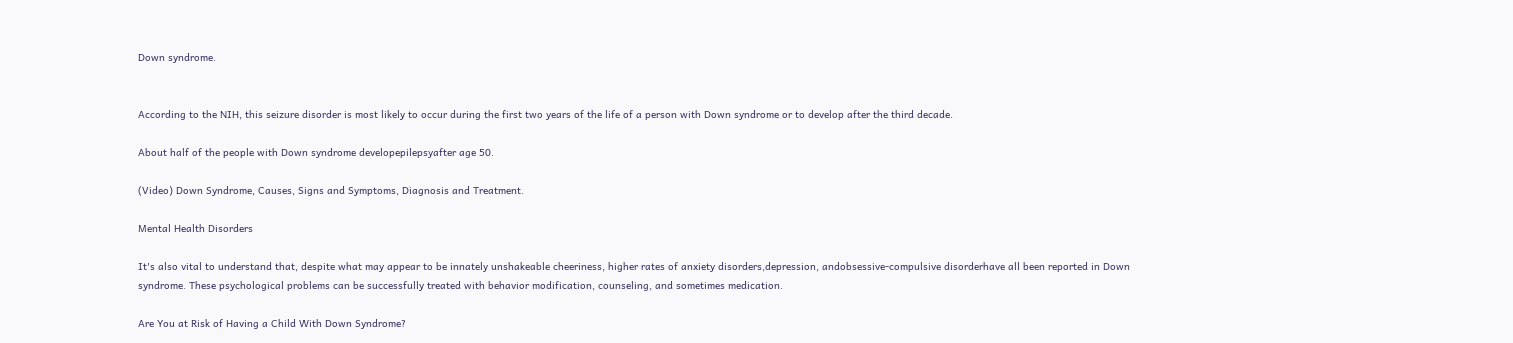Down syndrome.


According to the NIH, this seizure disorder is most likely to occur during the first two years of the life of a person with Down syndrome or to develop after the third decade.

About half of the people with Down syndrome developepilepsyafter age 50.

(Video) Down Syndrome, Causes, Signs and Symptoms, Diagnosis and Treatment.

Mental Health Disorders

It's also vital to understand that, despite what may appear to be innately unshakeable cheeriness, higher rates of anxiety disorders,depression, andobsessive-compulsive disorderhave all been reported in Down syndrome. These psychological problems can be successfully treated with behavior modification, counseling, and sometimes medication.

Are You at Risk of Having a Child With Down Syndrome?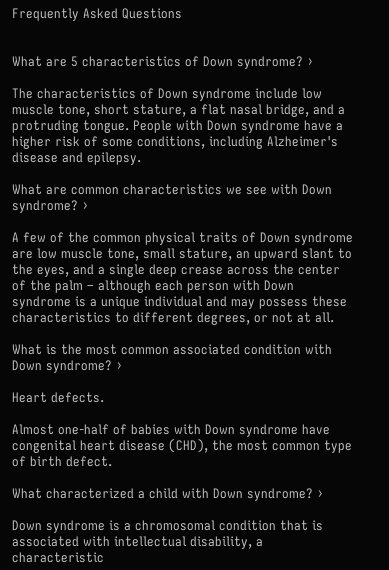Frequently Asked Questions


What are 5 characteristics of Down syndrome? ›

The characteristics of Down syndrome include low muscle tone, short stature, a flat nasal bridge, and a protruding tongue. People with Down syndrome have a higher risk of some conditions, including Alzheimer's disease and epilepsy.

What are common characteristics we see with Down syndrome? ›

A few of the common physical traits of Down syndrome are low muscle tone, small stature, an upward slant to the eyes, and a single deep crease across the center of the palm – although each person with Down syndrome is a unique individual and may possess these characteristics to different degrees, or not at all.

What is the most common associated condition with Down syndrome? ›

Heart defects.

Almost one-half of babies with Down syndrome have congenital heart disease (CHD), the most common type of birth defect.

What characterized a child with Down syndrome? ›

Down syndrome is a chromosomal condition that is associated with intellectual disability, a characteristic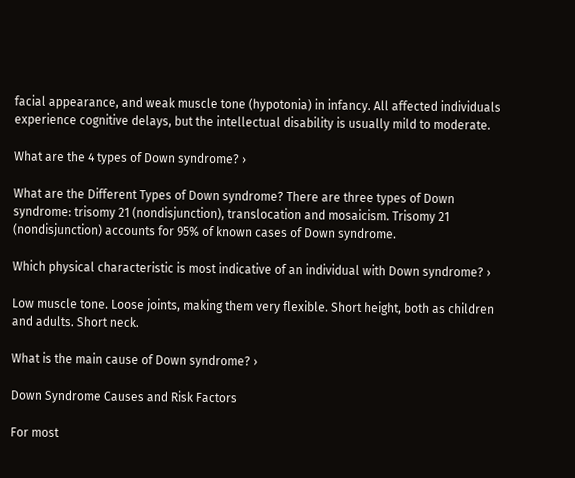facial appearance, and weak muscle tone (hypotonia) in infancy. All affected individuals experience cognitive delays, but the intellectual disability is usually mild to moderate.

What are the 4 types of Down syndrome? ›

What are the Different Types of Down syndrome? There are three types of Down syndrome: trisomy 21 (nondisjunction), translocation and mosaicism. Trisomy 21 (nondisjunction) accounts for 95% of known cases of Down syndrome.

Which physical characteristic is most indicative of an individual with Down syndrome? ›

Low muscle tone. Loose joints, making them very flexible. Short height, both as children and adults. Short neck.

What is the main cause of Down syndrome? ›

Down Syndrome Causes and Risk Factors

For most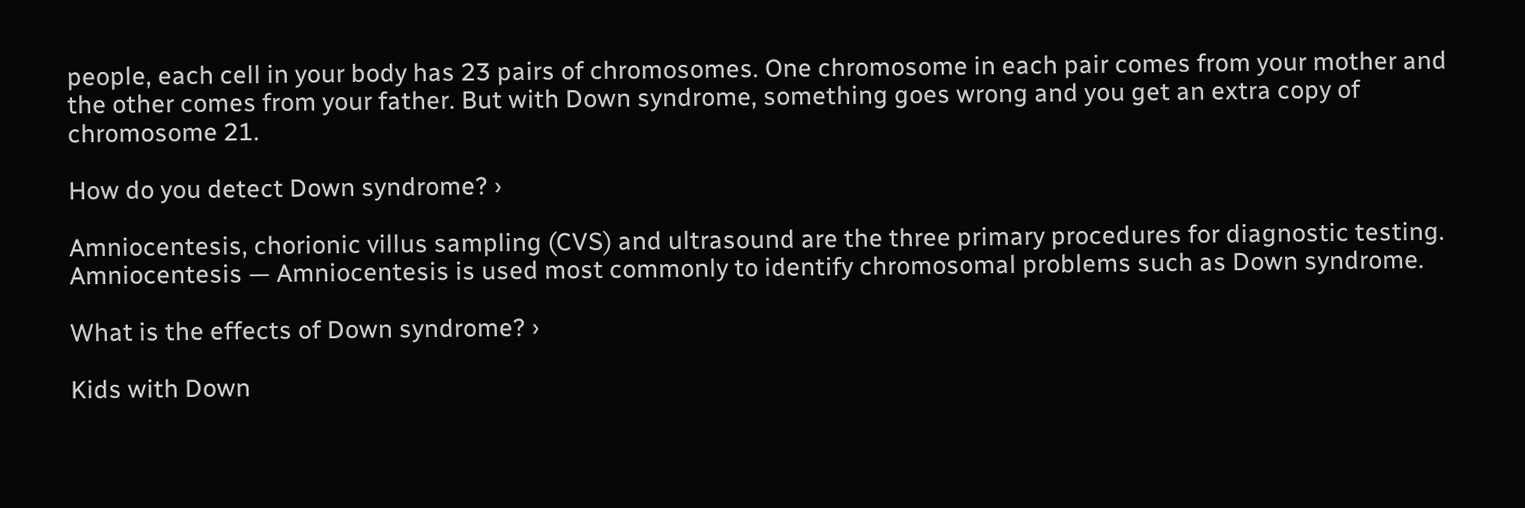people, each cell in your body has 23 pairs of chromosomes. One chromosome in each pair comes from your mother and the other comes from your father. But with Down syndrome, something goes wrong and you get an extra copy of chromosome 21.

How do you detect Down syndrome? ›

Amniocentesis, chorionic villus sampling (CVS) and ultrasound are the three primary procedures for diagnostic testing. Amniocentesis — Amniocentesis is used most commonly to identify chromosomal problems such as Down syndrome.

What is the effects of Down syndrome? ›

Kids with Down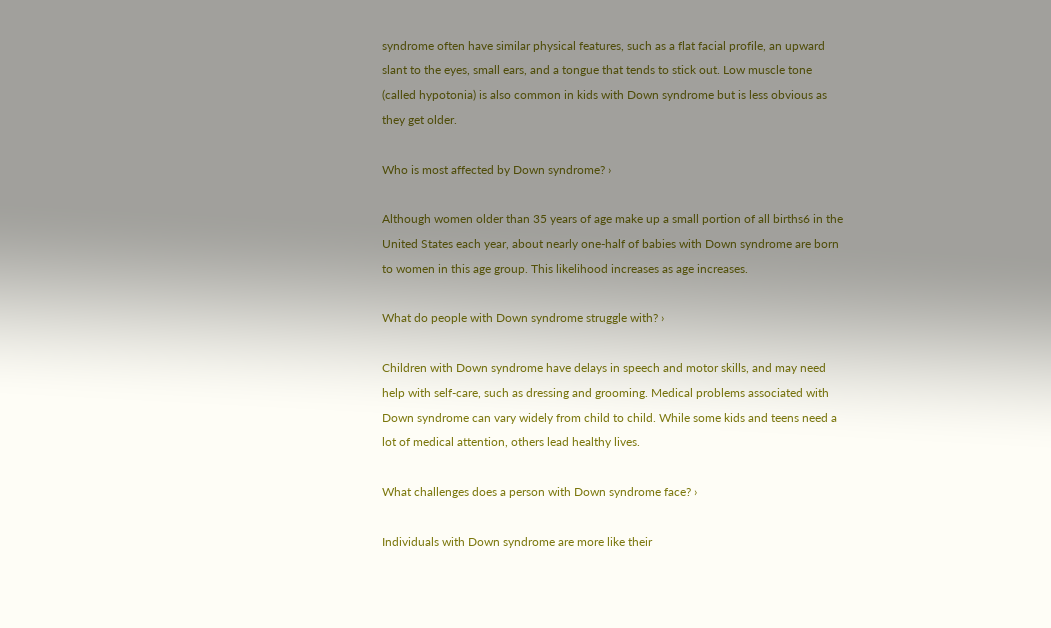syndrome often have similar physical features, such as a flat facial profile, an upward slant to the eyes, small ears, and a tongue that tends to stick out. Low muscle tone (called hypotonia) is also common in kids with Down syndrome but is less obvious as they get older.

Who is most affected by Down syndrome? ›

Although women older than 35 years of age make up a small portion of all births6 in the United States each year, about nearly one-half of babies with Down syndrome are born to women in this age group. This likelihood increases as age increases.

What do people with Down syndrome struggle with? ›

Children with Down syndrome have delays in speech and motor skills, and may need help with self-care, such as dressing and grooming. Medical problems associated with Down syndrome can vary widely from child to child. While some kids and teens need a lot of medical attention, others lead healthy lives.

What challenges does a person with Down syndrome face? ›

Individuals with Down syndrome are more like their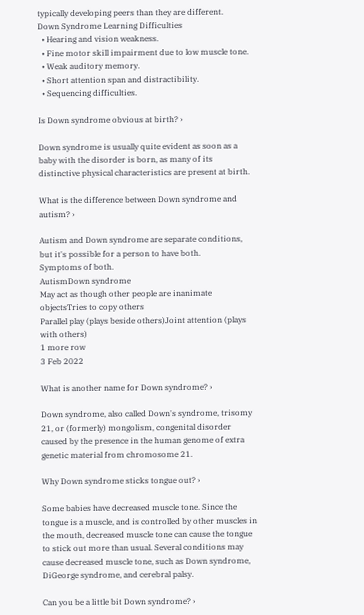typically developing peers than they are different.
Down Syndrome Learning Difficulties
  • Hearing and vision weakness.
  • Fine motor skill impairment due to low muscle tone.
  • Weak auditory memory.
  • Short attention span and distractibility.
  • Sequencing difficulties.

Is Down syndrome obvious at birth? ›

Down syndrome is usually quite evident as soon as a baby with the disorder is born, as many of its distinctive physical characteristics are present at birth.

What is the difference between Down syndrome and autism? ›

Autism and Down syndrome are separate conditions, but it's possible for a person to have both.
Symptoms of both.
AutismDown syndrome
May act as though other people are inanimate objectsTries to copy others
Parallel play (plays beside others)Joint attention (plays with others)
1 more row
3 Feb 2022

What is another name for Down syndrome? ›

Down syndrome, also called Down's syndrome, trisomy 21, or (formerly) mongolism, congenital disorder caused by the presence in the human genome of extra genetic material from chromosome 21.

Why Down syndrome sticks tongue out? ›

Some babies have decreased muscle tone. Since the tongue is a muscle, and is controlled by other muscles in the mouth, decreased muscle tone can cause the tongue to stick out more than usual. Several conditions may cause decreased muscle tone, such as Down syndrome, DiGeorge syndrome, and cerebral palsy.

Can you be a little bit Down syndrome? ›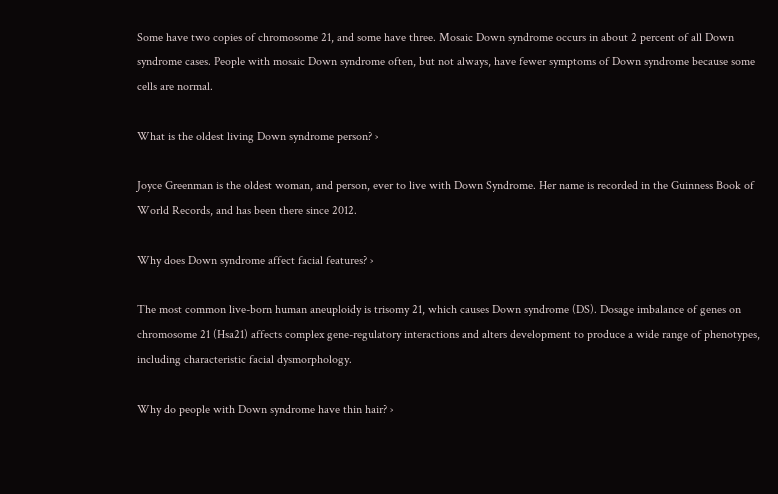Some have two copies of chromosome 21, and some have three. Mosaic Down syndrome occurs in about 2 percent of all Down syndrome cases. People with mosaic Down syndrome often, but not always, have fewer symptoms of Down syndrome because some cells are normal.

What is the oldest living Down syndrome person? ›

Joyce Greenman is the oldest woman, and person, ever to live with Down Syndrome. Her name is recorded in the Guinness Book of World Records, and has been there since 2012.

Why does Down syndrome affect facial features? ›

The most common live-born human aneuploidy is trisomy 21, which causes Down syndrome (DS). Dosage imbalance of genes on chromosome 21 (Hsa21) affects complex gene-regulatory interactions and alters development to produce a wide range of phenotypes, including characteristic facial dysmorphology.

Why do people with Down syndrome have thin hair? ›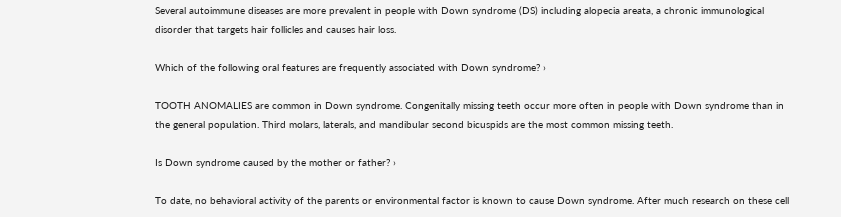Several autoimmune diseases are more prevalent in people with Down syndrome (DS) including alopecia areata, a chronic immunological disorder that targets hair follicles and causes hair loss.

Which of the following oral features are frequently associated with Down syndrome? ›

TOOTH ANOMALIES are common in Down syndrome. Congenitally missing teeth occur more often in people with Down syndrome than in the general population. Third molars, laterals, and mandibular second bicuspids are the most common missing teeth.

Is Down syndrome caused by the mother or father? ›

To date, no behavioral activity of the parents or environmental factor is known to cause Down syndrome. After much research on these cell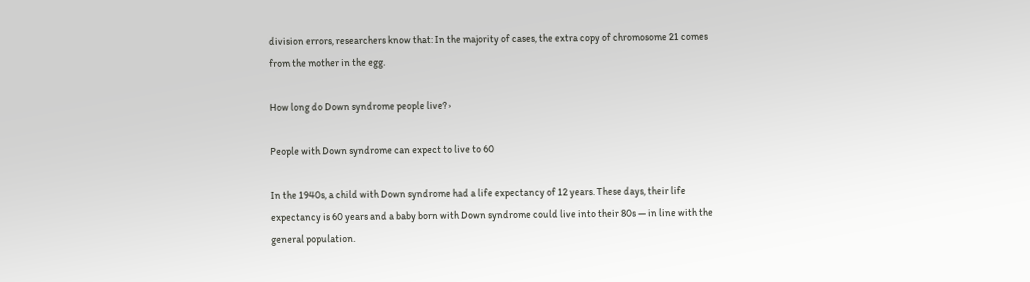division errors, researchers know that: In the majority of cases, the extra copy of chromosome 21 comes from the mother in the egg.

How long do Down syndrome people live? ›

People with Down syndrome can expect to live to 60

In the 1940s, a child with Down syndrome had a life expectancy of 12 years. These days, their life expectancy is 60 years and a baby born with Down syndrome could live into their 80s — in line with the general population.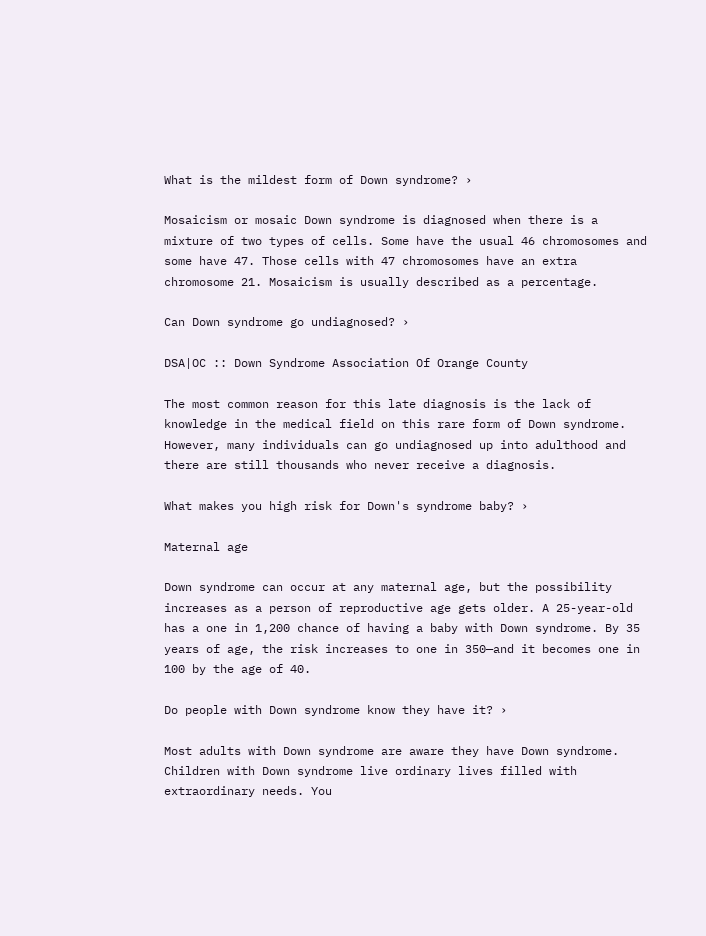What is the mildest form of Down syndrome? ›

Mosaicism or mosaic Down syndrome is diagnosed when there is a mixture of two types of cells. Some have the usual 46 chromosomes and some have 47. Those cells with 47 chromosomes have an extra chromosome 21. Mosaicism is usually described as a percentage.

Can Down syndrome go undiagnosed? ›

DSA|OC :: Down Syndrome Association Of Orange County

The most common reason for this late diagnosis is the lack of knowledge in the medical field on this rare form of Down syndrome. However, many individuals can go undiagnosed up into adulthood and there are still thousands who never receive a diagnosis.

What makes you high risk for Down's syndrome baby? ›

Maternal age

Down syndrome can occur at any maternal age, but the possibility increases as a person of reproductive age gets older. A 25-year-old has a one in 1,200 chance of having a baby with Down syndrome. By 35 years of age, the risk increases to one in 350—and it becomes one in 100 by the age of 40.

Do people with Down syndrome know they have it? ›

Most adults with Down syndrome are aware they have Down syndrome. Children with Down syndrome live ordinary lives filled with extraordinary needs. You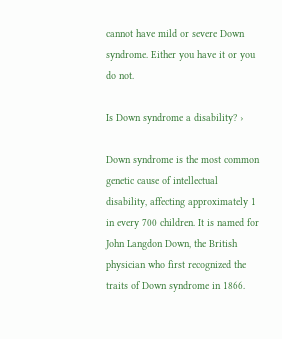cannot have mild or severe Down syndrome. Either you have it or you do not.

Is Down syndrome a disability? ›

Down syndrome is the most common genetic cause of intellectual disability, affecting approximately 1 in every 700 children. It is named for John Langdon Down, the British physician who first recognized the traits of Down syndrome in 1866.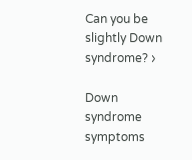Can you be slightly Down syndrome? ›

Down syndrome symptoms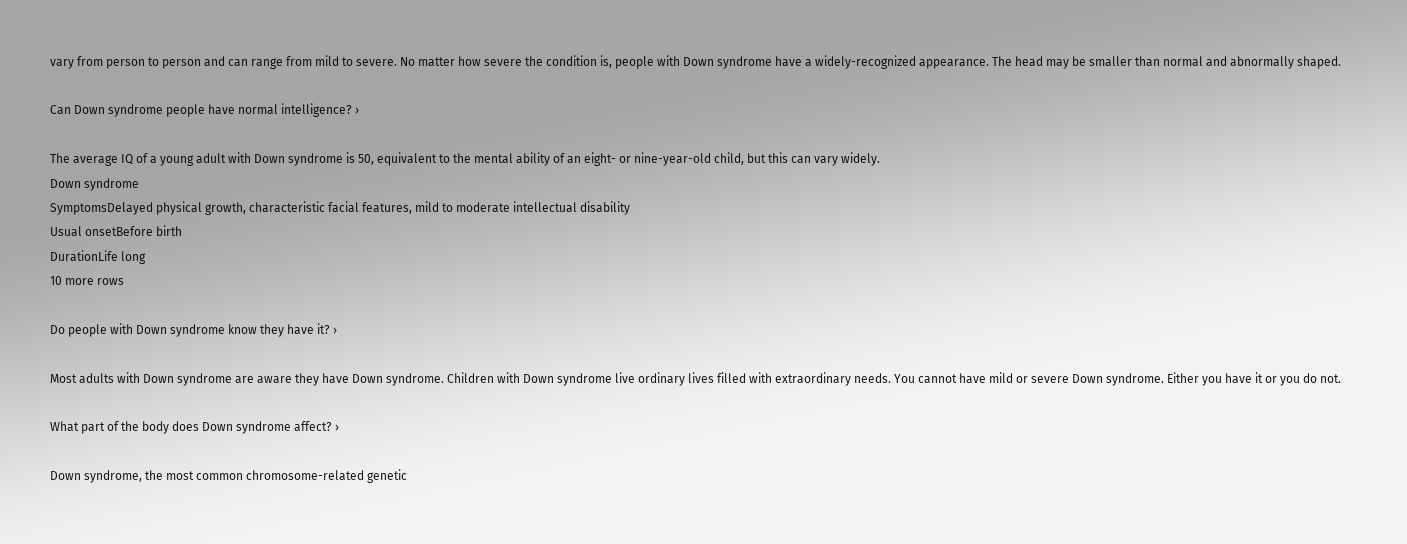vary from person to person and can range from mild to severe. No matter how severe the condition is, people with Down syndrome have a widely-recognized appearance. The head may be smaller than normal and abnormally shaped.

Can Down syndrome people have normal intelligence? ›

The average IQ of a young adult with Down syndrome is 50, equivalent to the mental ability of an eight- or nine-year-old child, but this can vary widely.
Down syndrome
SymptomsDelayed physical growth, characteristic facial features, mild to moderate intellectual disability
Usual onsetBefore birth
DurationLife long
10 more rows

Do people with Down syndrome know they have it? ›

Most adults with Down syndrome are aware they have Down syndrome. Children with Down syndrome live ordinary lives filled with extraordinary needs. You cannot have mild or severe Down syndrome. Either you have it or you do not.

What part of the body does Down syndrome affect? ›

Down syndrome, the most common chromosome-related genetic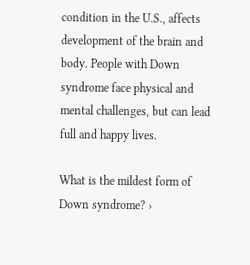condition in the U.S., affects development of the brain and body. People with Down syndrome face physical and mental challenges, but can lead full and happy lives.

What is the mildest form of Down syndrome? ›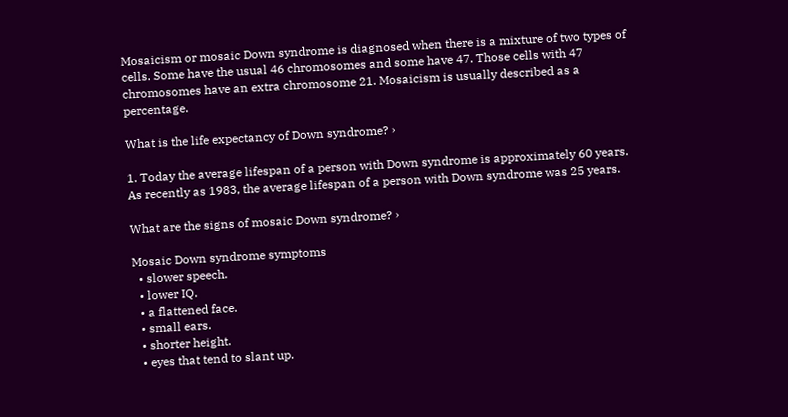Mosaicism or mosaic Down syndrome is diagnosed when there is a mixture of two types of cells. Some have the usual 46 chromosomes and some have 47. Those cells with 47 chromosomes have an extra chromosome 21. Mosaicism is usually described as a percentage.

What is the life expectancy of Down syndrome? ›

1. Today the average lifespan of a person with Down syndrome is approximately 60 years. As recently as 1983, the average lifespan of a person with Down syndrome was 25 years.

What are the signs of mosaic Down syndrome? ›

Mosaic Down syndrome symptoms
  • slower speech.
  • lower IQ.
  • a flattened face.
  • small ears.
  • shorter height.
  • eyes that tend to slant up.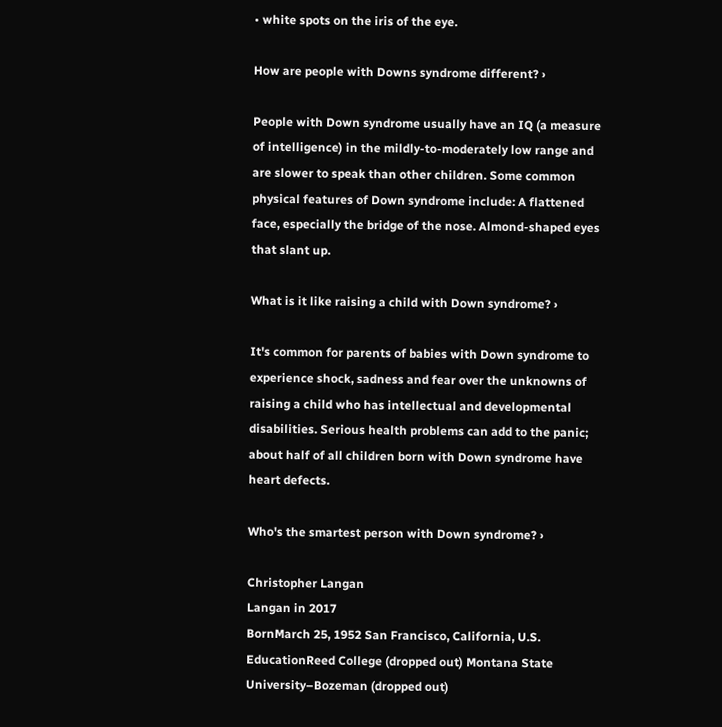• white spots on the iris of the eye.

How are people with Downs syndrome different? ›

People with Down syndrome usually have an IQ (a measure of intelligence) in the mildly-to-moderately low range and are slower to speak than other children. Some common physical features of Down syndrome include: A flattened face, especially the bridge of the nose. Almond-shaped eyes that slant up.

What is it like raising a child with Down syndrome? ›

It's common for parents of babies with Down syndrome to experience shock, sadness and fear over the unknowns of raising a child who has intellectual and developmental disabilities. Serious health problems can add to the panic; about half of all children born with Down syndrome have heart defects.

Who's the smartest person with Down syndrome? ›

Christopher Langan
Langan in 2017
BornMarch 25, 1952 San Francisco, California, U.S.
EducationReed College (dropped out) Montana State University–Bozeman (dropped out)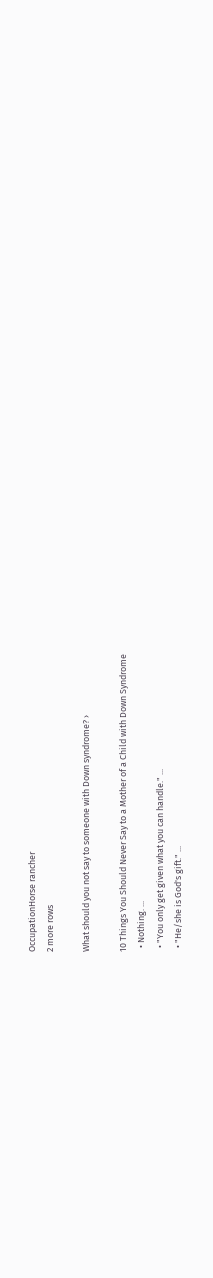OccupationHorse rancher
2 more rows

What should you not say to someone with Down syndrome? ›

10 Things You Should Never Say to a Mother of a Child with Down Syndrome
  • Nothing. ...
  • "You only get given what you can handle." ...
  • "He/she is God's gift." ...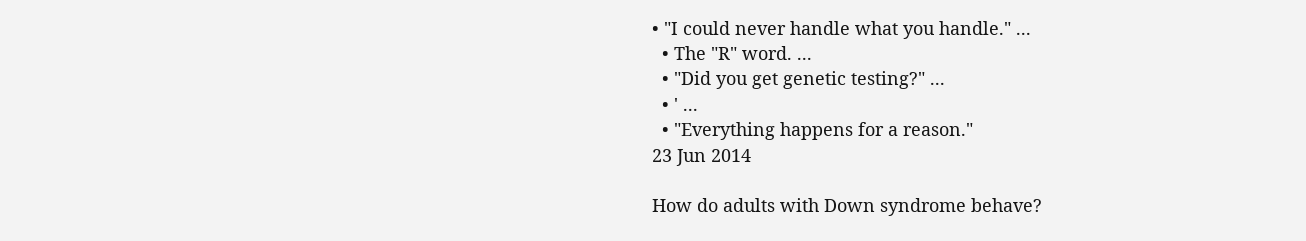• "I could never handle what you handle." ...
  • The "R" word. ...
  • "Did you get genetic testing?" ...
  • ' ...
  • "Everything happens for a reason."
23 Jun 2014

How do adults with Down syndrome behave?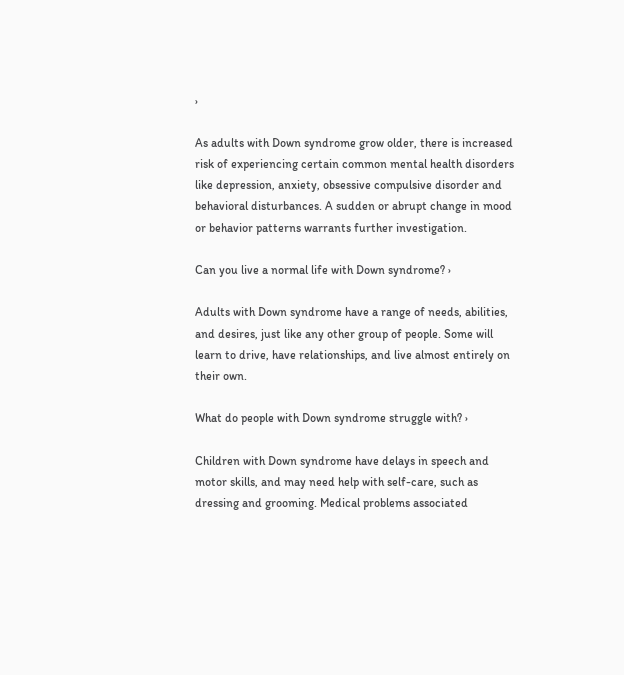›

As adults with Down syndrome grow older, there is increased risk of experiencing certain common mental health disorders like depression, anxiety, obsessive compulsive disorder and behavioral disturbances. A sudden or abrupt change in mood or behavior patterns warrants further investigation.

Can you live a normal life with Down syndrome? ›

Adults with Down syndrome have a range of needs, abilities, and desires, just like any other group of people. Some will learn to drive, have relationships, and live almost entirely on their own.

What do people with Down syndrome struggle with? ›

Children with Down syndrome have delays in speech and motor skills, and may need help with self-care, such as dressing and grooming. Medical problems associated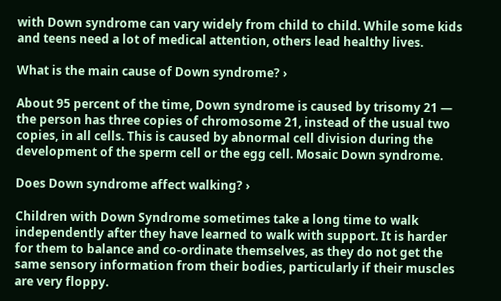with Down syndrome can vary widely from child to child. While some kids and teens need a lot of medical attention, others lead healthy lives.

What is the main cause of Down syndrome? ›

About 95 percent of the time, Down syndrome is caused by trisomy 21 — the person has three copies of chromosome 21, instead of the usual two copies, in all cells. This is caused by abnormal cell division during the development of the sperm cell or the egg cell. Mosaic Down syndrome.

Does Down syndrome affect walking? ›

Children with Down Syndrome sometimes take a long time to walk independently after they have learned to walk with support. It is harder for them to balance and co-ordinate themselves, as they do not get the same sensory information from their bodies, particularly if their muscles are very floppy.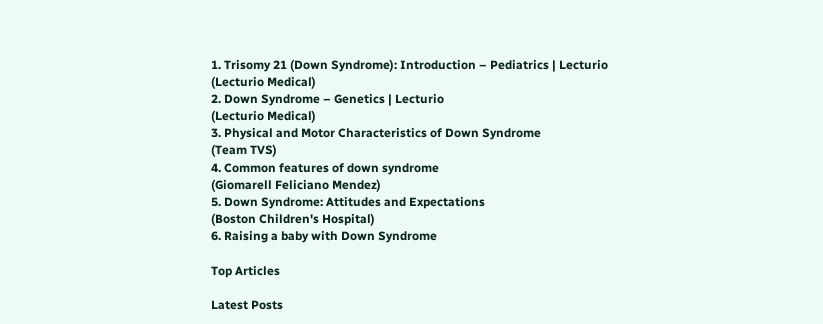1. Trisomy 21 (Down Syndrome): Introduction – Pediatrics | Lecturio
(Lecturio Medical)
2. Down Syndrome – Genetics | Lecturio
(Lecturio Medical)
3. Physical and Motor Characteristics of Down Syndrome
(Team TVS)
4. Common features of down syndrome
(Giomarell Feliciano Mendez)
5. Down Syndrome: Attitudes and Expectations
(Boston Children's Hospital)
6. Raising a baby with Down Syndrome

Top Articles

Latest Posts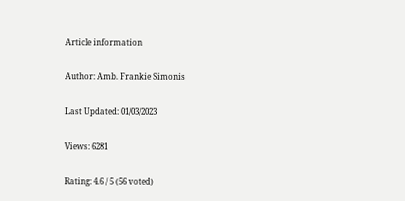Article information

Author: Amb. Frankie Simonis

Last Updated: 01/03/2023

Views: 6281

Rating: 4.6 / 5 (56 voted)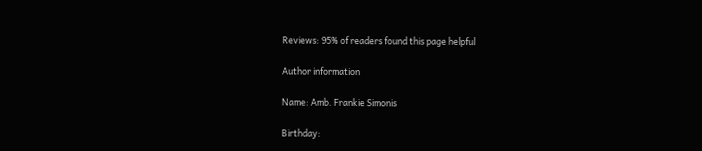Reviews: 95% of readers found this page helpful

Author information

Name: Amb. Frankie Simonis

Birthday: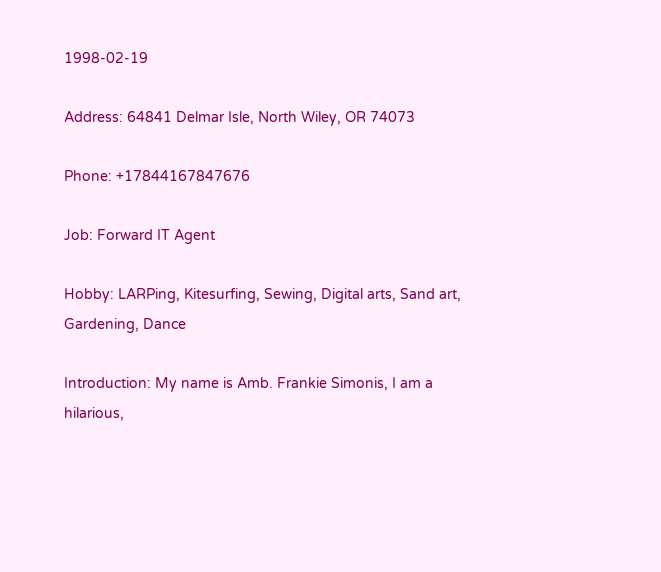1998-02-19

Address: 64841 Delmar Isle, North Wiley, OR 74073

Phone: +17844167847676

Job: Forward IT Agent

Hobby: LARPing, Kitesurfing, Sewing, Digital arts, Sand art, Gardening, Dance

Introduction: My name is Amb. Frankie Simonis, I am a hilarious,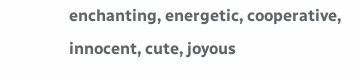enchanting, energetic, cooperative, innocent, cute, joyous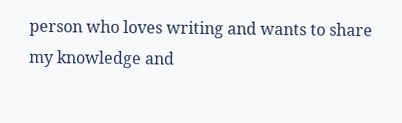person who loves writing and wants to share my knowledge and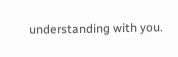understanding with you.